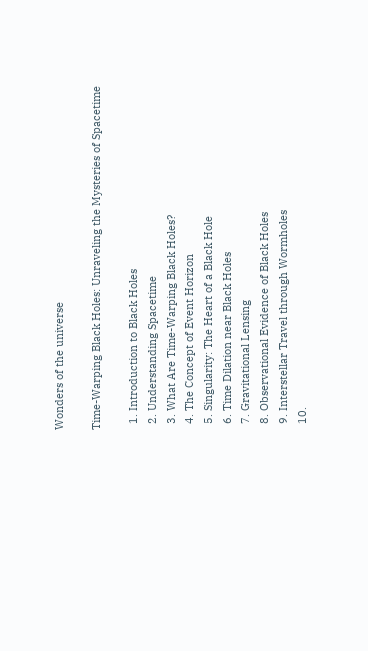Wonders of the universe

Time-Warping Black Holes: Unraveling the Mysteries of Spacetime

  1. Introduction to Black Holes
  2. Understanding Spacetime
  3. What Are Time-Warping Black Holes?
  4. The Concept of Event Horizon
  5. Singularity: The Heart of a Black Hole
  6. Time Dilation near Black Holes
  7. Gravitational Lensing
  8. Observational Evidence of Black Holes
  9. Interstellar Travel through Wormholes
  10.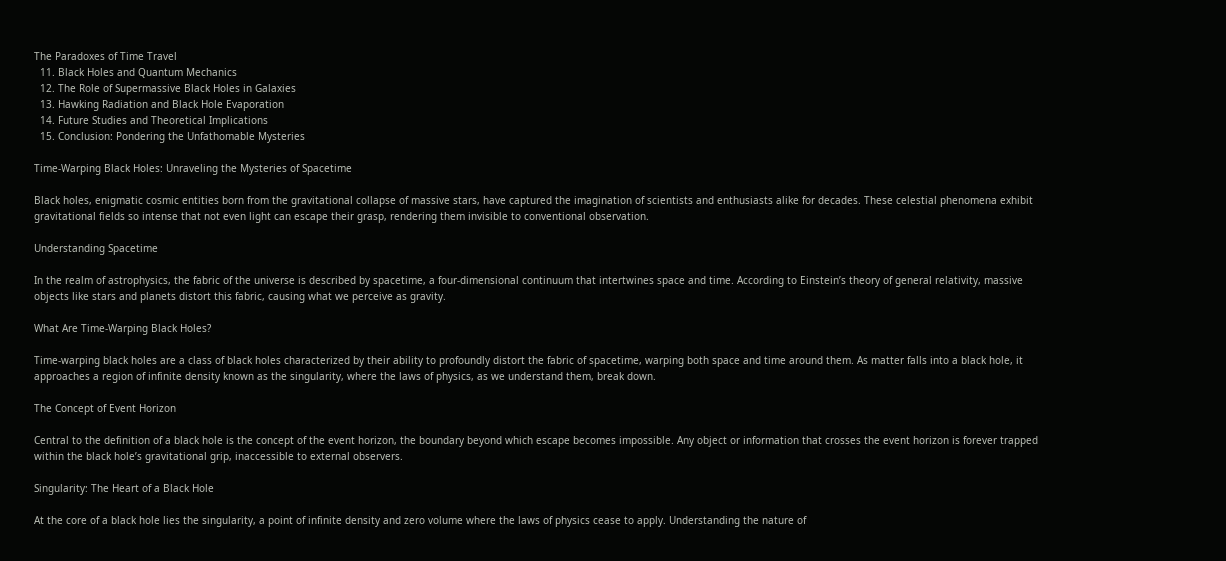The Paradoxes of Time Travel
  11. Black Holes and Quantum Mechanics
  12. The Role of Supermassive Black Holes in Galaxies
  13. Hawking Radiation and Black Hole Evaporation
  14. Future Studies and Theoretical Implications
  15. Conclusion: Pondering the Unfathomable Mysteries

Time-Warping Black Holes: Unraveling the Mysteries of Spacetime

Black holes, enigmatic cosmic entities born from the gravitational collapse of massive stars, have captured the imagination of scientists and enthusiasts alike for decades. These celestial phenomena exhibit gravitational fields so intense that not even light can escape their grasp, rendering them invisible to conventional observation.

Understanding Spacetime

In the realm of astrophysics, the fabric of the universe is described by spacetime, a four-dimensional continuum that intertwines space and time. According to Einstein’s theory of general relativity, massive objects like stars and planets distort this fabric, causing what we perceive as gravity.

What Are Time-Warping Black Holes?

Time-warping black holes are a class of black holes characterized by their ability to profoundly distort the fabric of spacetime, warping both space and time around them. As matter falls into a black hole, it approaches a region of infinite density known as the singularity, where the laws of physics, as we understand them, break down.

The Concept of Event Horizon

Central to the definition of a black hole is the concept of the event horizon, the boundary beyond which escape becomes impossible. Any object or information that crosses the event horizon is forever trapped within the black hole’s gravitational grip, inaccessible to external observers.

Singularity: The Heart of a Black Hole

At the core of a black hole lies the singularity, a point of infinite density and zero volume where the laws of physics cease to apply. Understanding the nature of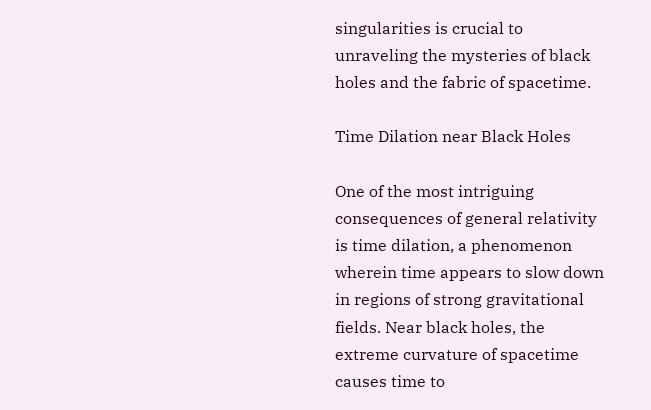singularities is crucial to unraveling the mysteries of black holes and the fabric of spacetime.

Time Dilation near Black Holes

One of the most intriguing consequences of general relativity is time dilation, a phenomenon wherein time appears to slow down in regions of strong gravitational fields. Near black holes, the extreme curvature of spacetime causes time to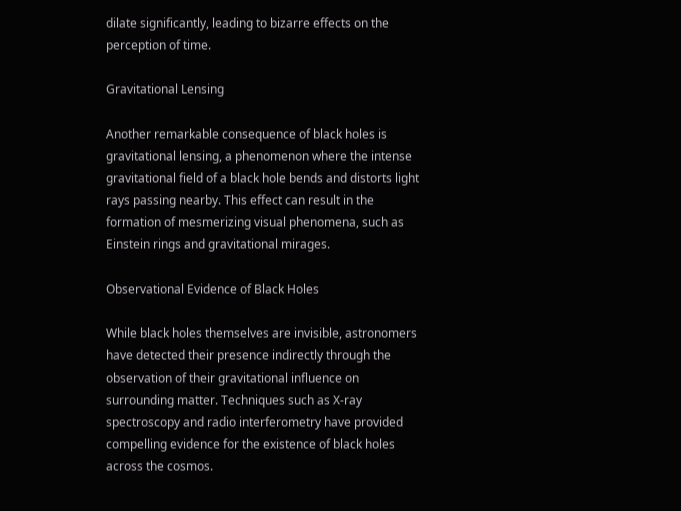dilate significantly, leading to bizarre effects on the perception of time.

Gravitational Lensing

Another remarkable consequence of black holes is gravitational lensing, a phenomenon where the intense gravitational field of a black hole bends and distorts light rays passing nearby. This effect can result in the formation of mesmerizing visual phenomena, such as Einstein rings and gravitational mirages.

Observational Evidence of Black Holes

While black holes themselves are invisible, astronomers have detected their presence indirectly through the observation of their gravitational influence on surrounding matter. Techniques such as X-ray spectroscopy and radio interferometry have provided compelling evidence for the existence of black holes across the cosmos.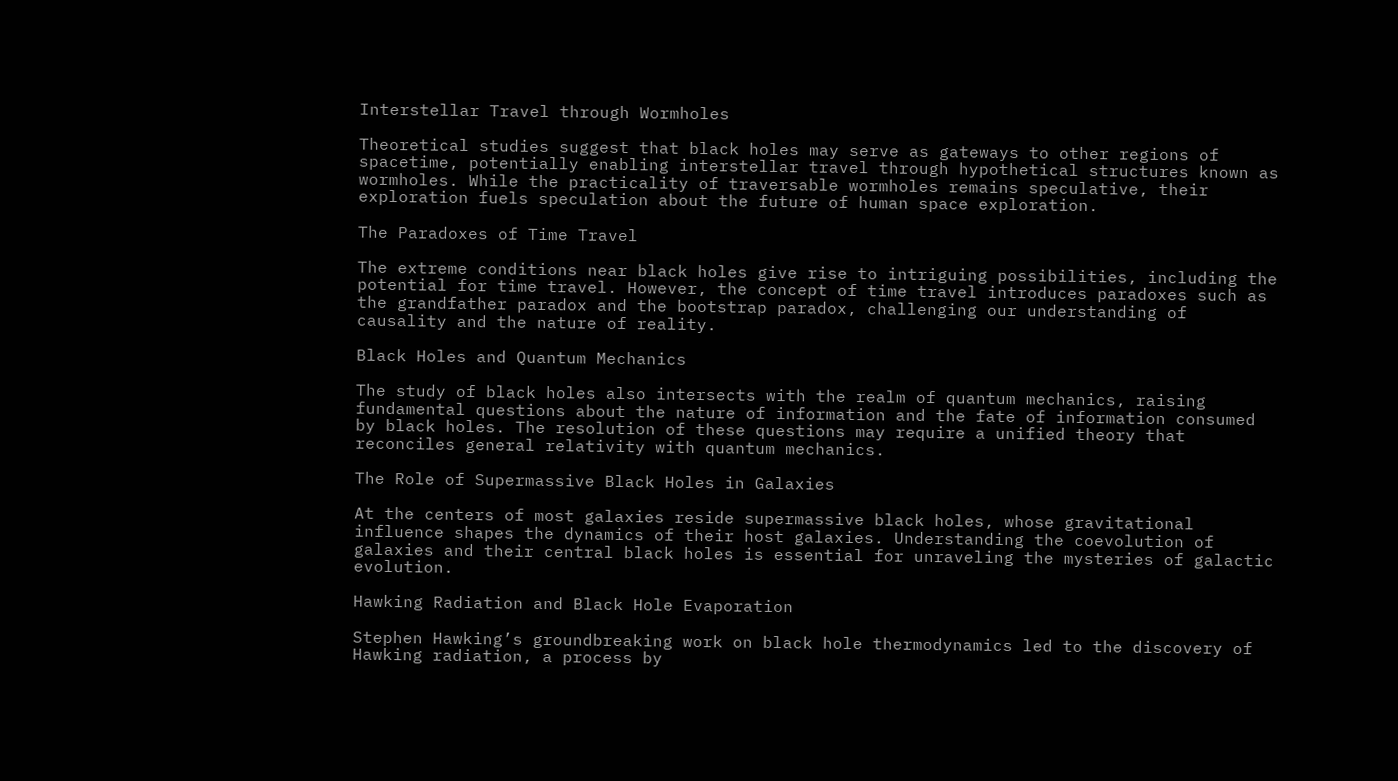Interstellar Travel through Wormholes

Theoretical studies suggest that black holes may serve as gateways to other regions of spacetime, potentially enabling interstellar travel through hypothetical structures known as wormholes. While the practicality of traversable wormholes remains speculative, their exploration fuels speculation about the future of human space exploration.

The Paradoxes of Time Travel

The extreme conditions near black holes give rise to intriguing possibilities, including the potential for time travel. However, the concept of time travel introduces paradoxes such as the grandfather paradox and the bootstrap paradox, challenging our understanding of causality and the nature of reality.

Black Holes and Quantum Mechanics

The study of black holes also intersects with the realm of quantum mechanics, raising fundamental questions about the nature of information and the fate of information consumed by black holes. The resolution of these questions may require a unified theory that reconciles general relativity with quantum mechanics.

The Role of Supermassive Black Holes in Galaxies

At the centers of most galaxies reside supermassive black holes, whose gravitational influence shapes the dynamics of their host galaxies. Understanding the coevolution of galaxies and their central black holes is essential for unraveling the mysteries of galactic evolution.

Hawking Radiation and Black Hole Evaporation

Stephen Hawking’s groundbreaking work on black hole thermodynamics led to the discovery of Hawking radiation, a process by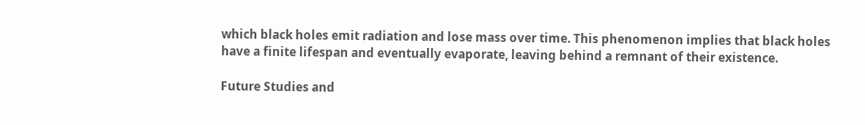which black holes emit radiation and lose mass over time. This phenomenon implies that black holes have a finite lifespan and eventually evaporate, leaving behind a remnant of their existence.

Future Studies and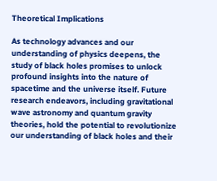Theoretical Implications

As technology advances and our understanding of physics deepens, the study of black holes promises to unlock profound insights into the nature of spacetime and the universe itself. Future research endeavors, including gravitational wave astronomy and quantum gravity theories, hold the potential to revolutionize our understanding of black holes and their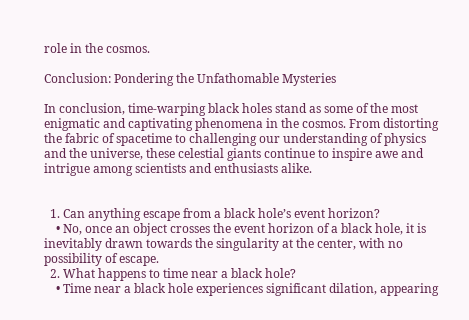role in the cosmos.

Conclusion: Pondering the Unfathomable Mysteries

In conclusion, time-warping black holes stand as some of the most enigmatic and captivating phenomena in the cosmos. From distorting the fabric of spacetime to challenging our understanding of physics and the universe, these celestial giants continue to inspire awe and intrigue among scientists and enthusiasts alike.


  1. Can anything escape from a black hole’s event horizon?
    • No, once an object crosses the event horizon of a black hole, it is inevitably drawn towards the singularity at the center, with no possibility of escape.
  2. What happens to time near a black hole?
    • Time near a black hole experiences significant dilation, appearing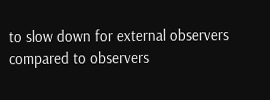to slow down for external observers compared to observers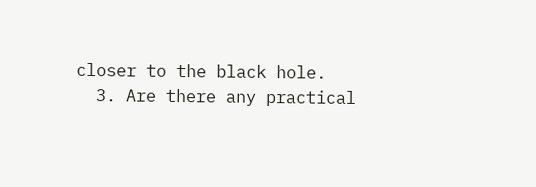closer to the black hole.
  3. Are there any practical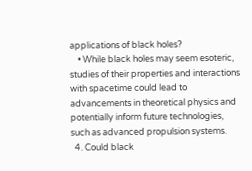applications of black holes?
    • While black holes may seem esoteric, studies of their properties and interactions with spacetime could lead to advancements in theoretical physics and potentially inform future technologies, such as advanced propulsion systems.
  4. Could black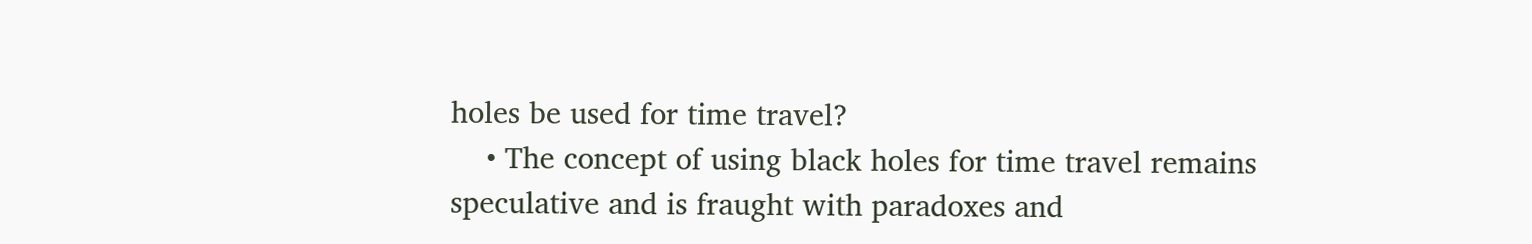holes be used for time travel?
    • The concept of using black holes for time travel remains speculative and is fraught with paradoxes and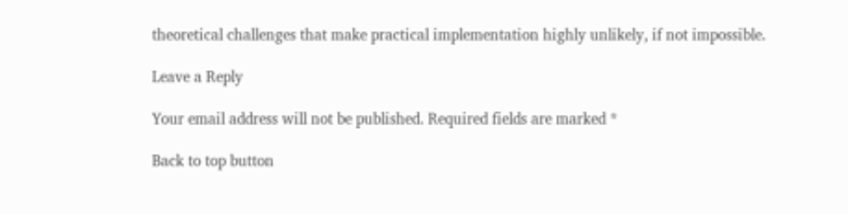theoretical challenges that make practical implementation highly unlikely, if not impossible.

Leave a Reply

Your email address will not be published. Required fields are marked *

Back to top button